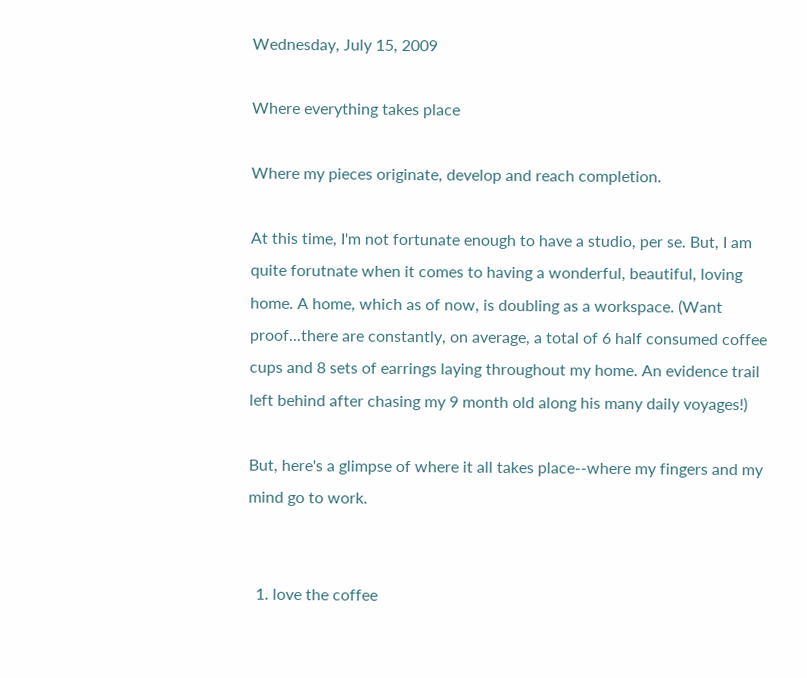Wednesday, July 15, 2009

Where everything takes place

Where my pieces originate, develop and reach completion.

At this time, I'm not fortunate enough to have a studio, per se. But, I am quite forutnate when it comes to having a wonderful, beautiful, loving home. A home, which as of now, is doubling as a workspace. (Want proof...there are constantly, on average, a total of 6 half consumed coffee cups and 8 sets of earrings laying throughout my home. An evidence trail left behind after chasing my 9 month old along his many daily voyages!)

But, here's a glimpse of where it all takes place--where my fingers and my mind go to work.


  1. love the coffee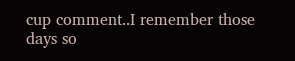cup comment..I remember those days so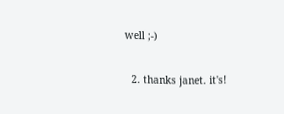well ;-)

  2. thanks janet. it's!